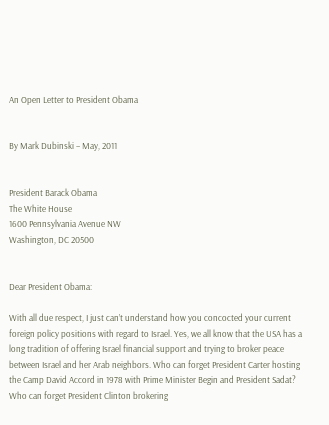An Open Letter to President Obama


By Mark Dubinski – May, 2011


President Barack Obama
The White House
1600 Pennsylvania Avenue NW
Washington, DC 20500


Dear President Obama:

With all due respect, I just can’t understand how you concocted your current foreign policy positions with regard to Israel. Yes, we all know that the USA has a long tradition of offering Israel financial support and trying to broker peace between Israel and her Arab neighbors. Who can forget President Carter hosting the Camp David Accord in 1978 with Prime Minister Begin and President Sadat? Who can forget President Clinton brokering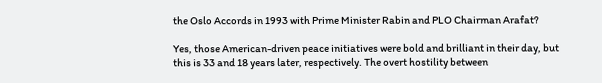the Oslo Accords in 1993 with Prime Minister Rabin and PLO Chairman Arafat?

Yes, those American-driven peace initiatives were bold and brilliant in their day, but this is 33 and 18 years later, respectively. The overt hostility between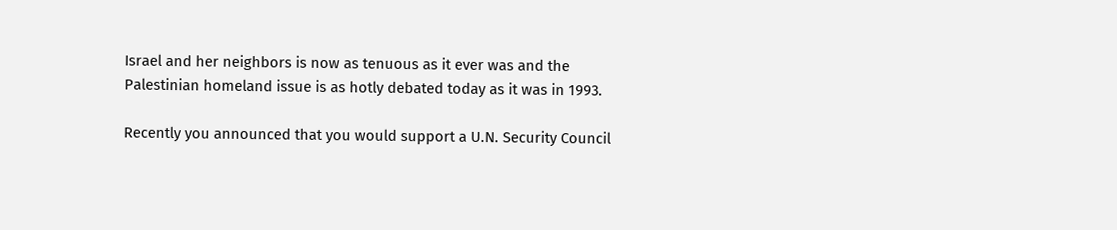Israel and her neighbors is now as tenuous as it ever was and the Palestinian homeland issue is as hotly debated today as it was in 1993.

Recently you announced that you would support a U.N. Security Council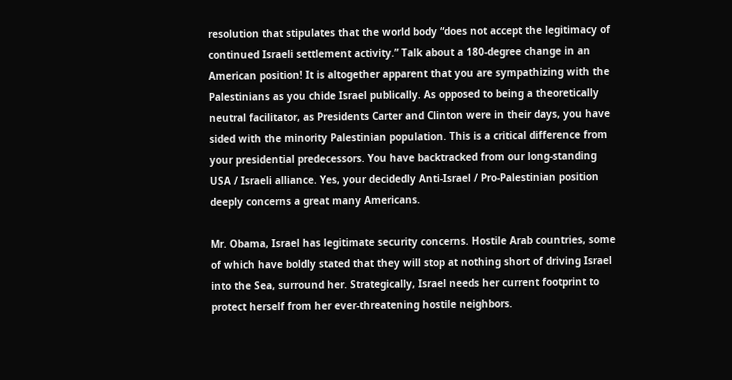resolution that stipulates that the world body “does not accept the legitimacy of continued Israeli settlement activity.” Talk about a 180-degree change in an American position! It is altogether apparent that you are sympathizing with the Palestinians as you chide Israel publically. As opposed to being a theoretically neutral facilitator, as Presidents Carter and Clinton were in their days, you have sided with the minority Palestinian population. This is a critical difference from your presidential predecessors. You have backtracked from our long-standing USA / Israeli alliance. Yes, your decidedly Anti-Israel / Pro-Palestinian position deeply concerns a great many Americans.

Mr. Obama, Israel has legitimate security concerns. Hostile Arab countries, some of which have boldly stated that they will stop at nothing short of driving Israel into the Sea, surround her. Strategically, Israel needs her current footprint to protect herself from her ever-threatening hostile neighbors.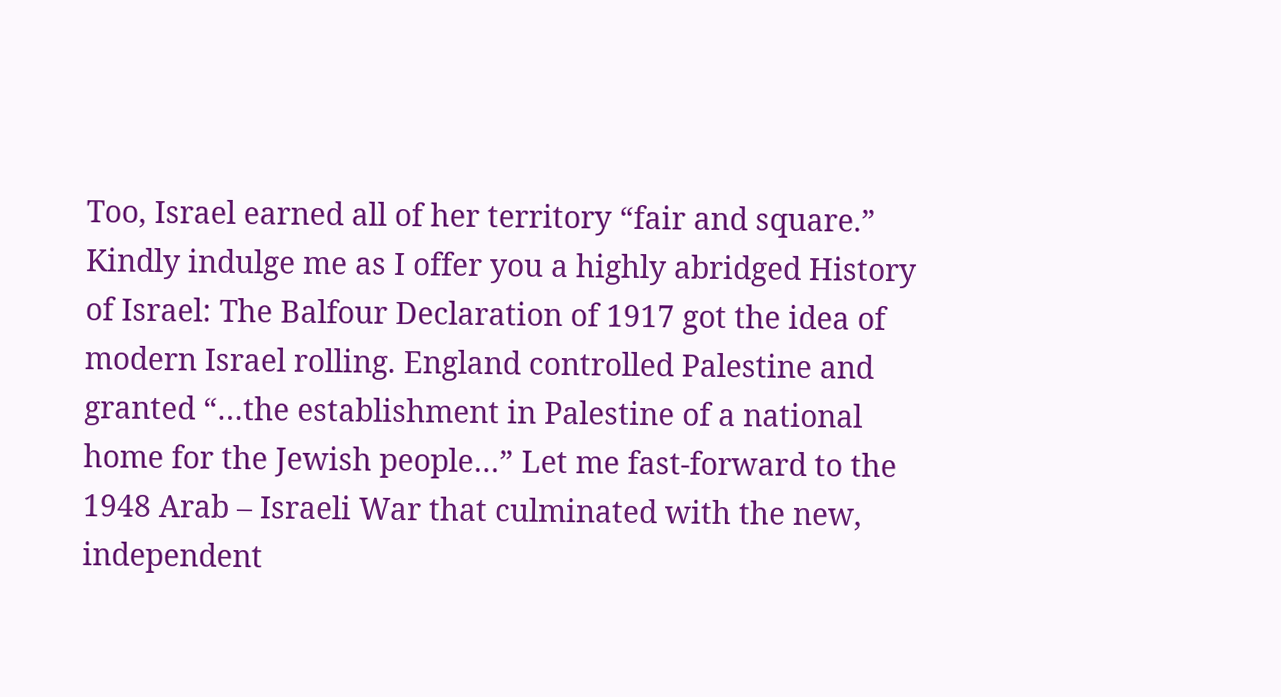Too, Israel earned all of her territory “fair and square.” Kindly indulge me as I offer you a highly abridged History of Israel: The Balfour Declaration of 1917 got the idea of modern Israel rolling. England controlled Palestine and granted “…the establishment in Palestine of a national home for the Jewish people…” Let me fast-forward to the 1948 Arab – Israeli War that culminated with the new, independent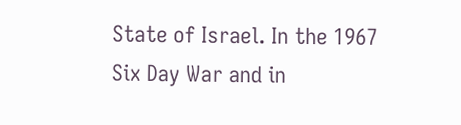State of Israel. In the 1967 Six Day War and in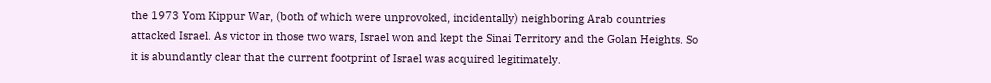the 1973 Yom Kippur War, (both of which were unprovoked, incidentally) neighboring Arab countries attacked Israel. As victor in those two wars, Israel won and kept the Sinai Territory and the Golan Heights. So it is abundantly clear that the current footprint of Israel was acquired legitimately.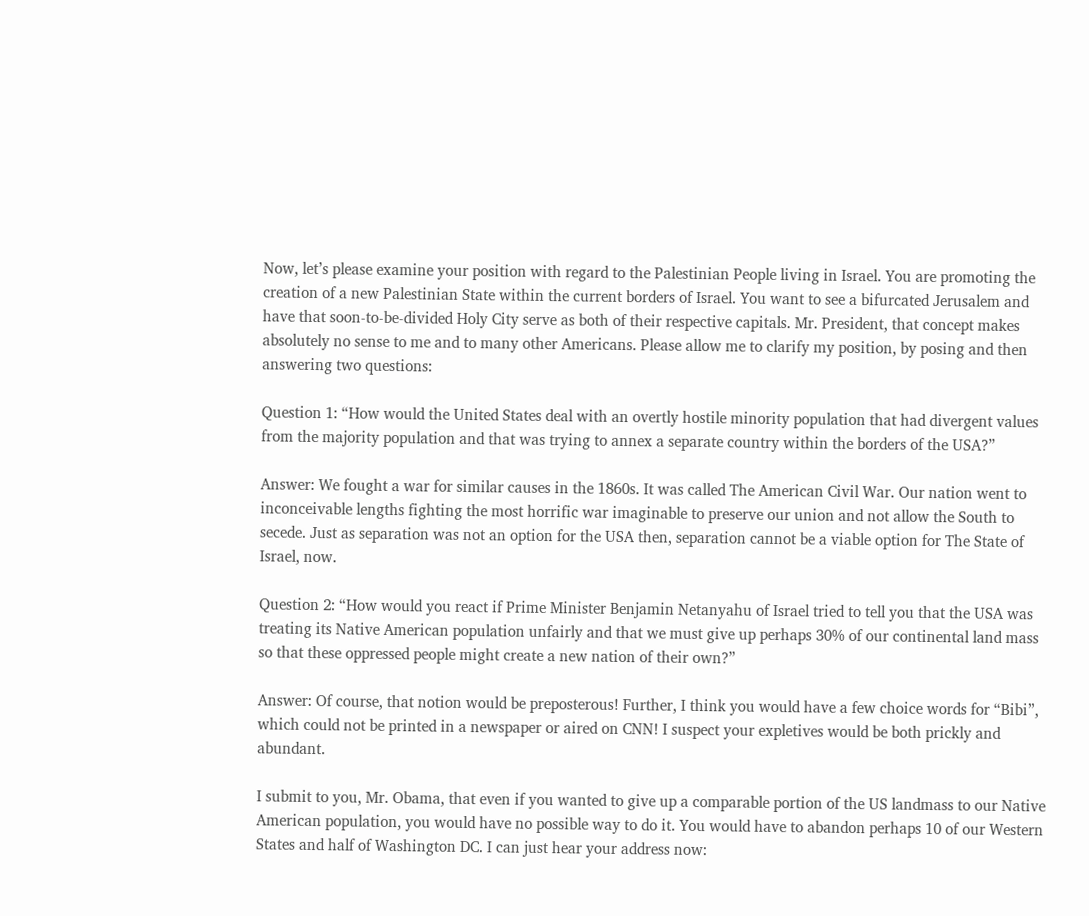Now, let’s please examine your position with regard to the Palestinian People living in Israel. You are promoting the creation of a new Palestinian State within the current borders of Israel. You want to see a bifurcated Jerusalem and have that soon-to-be-divided Holy City serve as both of their respective capitals. Mr. President, that concept makes absolutely no sense to me and to many other Americans. Please allow me to clarify my position, by posing and then answering two questions:

Question 1: “How would the United States deal with an overtly hostile minority population that had divergent values from the majority population and that was trying to annex a separate country within the borders of the USA?”

Answer: We fought a war for similar causes in the 1860s. It was called The American Civil War. Our nation went to inconceivable lengths fighting the most horrific war imaginable to preserve our union and not allow the South to secede. Just as separation was not an option for the USA then, separation cannot be a viable option for The State of Israel, now.

Question 2: “How would you react if Prime Minister Benjamin Netanyahu of Israel tried to tell you that the USA was treating its Native American population unfairly and that we must give up perhaps 30% of our continental land mass so that these oppressed people might create a new nation of their own?”

Answer: Of course, that notion would be preposterous! Further, I think you would have a few choice words for “Bibi”, which could not be printed in a newspaper or aired on CNN! I suspect your expletives would be both prickly and abundant.

I submit to you, Mr. Obama, that even if you wanted to give up a comparable portion of the US landmass to our Native American population, you would have no possible way to do it. You would have to abandon perhaps 10 of our Western States and half of Washington DC. I can just hear your address now: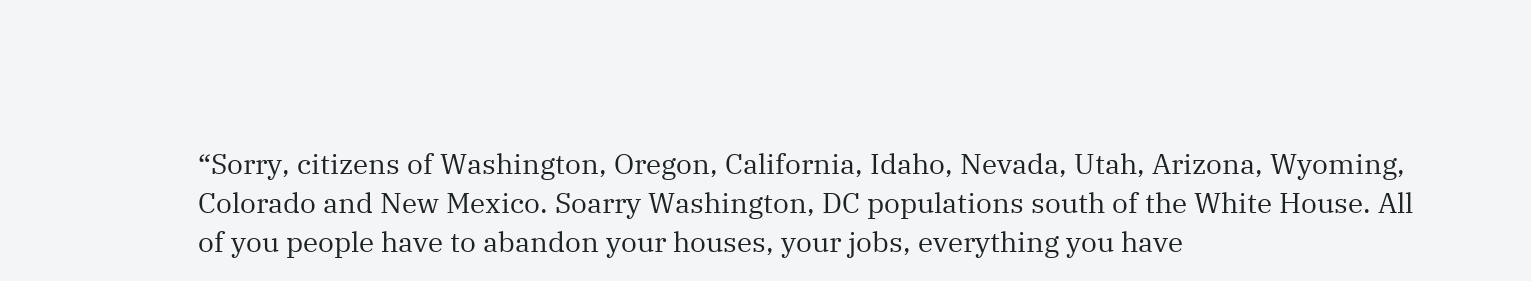“Sorry, citizens of Washington, Oregon, California, Idaho, Nevada, Utah, Arizona, Wyoming, Colorado and New Mexico. Soarry Washington, DC populations south of the White House. All of you people have to abandon your houses, your jobs, everything you have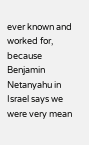ever known and worked for, because Benjamin Netanyahu in Israel says we were very mean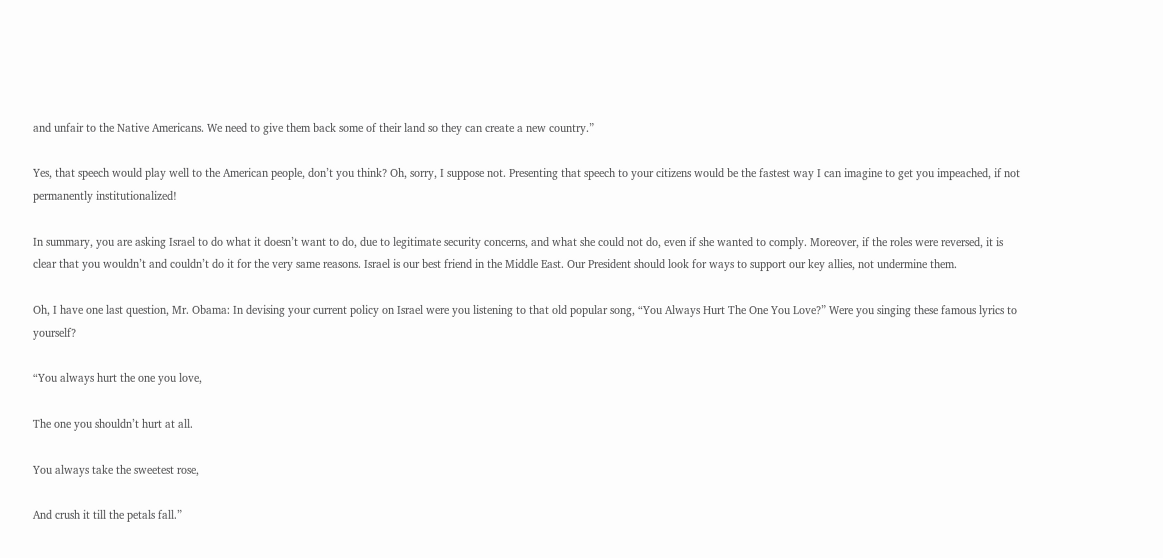and unfair to the Native Americans. We need to give them back some of their land so they can create a new country.”

Yes, that speech would play well to the American people, don’t you think? Oh, sorry, I suppose not. Presenting that speech to your citizens would be the fastest way I can imagine to get you impeached, if not permanently institutionalized!

In summary, you are asking Israel to do what it doesn’t want to do, due to legitimate security concerns, and what she could not do, even if she wanted to comply. Moreover, if the roles were reversed, it is clear that you wouldn’t and couldn’t do it for the very same reasons. Israel is our best friend in the Middle East. Our President should look for ways to support our key allies, not undermine them.

Oh, I have one last question, Mr. Obama: In devising your current policy on Israel were you listening to that old popular song, “You Always Hurt The One You Love?” Were you singing these famous lyrics to yourself?

“You always hurt the one you love,

The one you shouldn’t hurt at all.

You always take the sweetest rose,

And crush it till the petals fall.”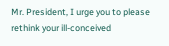Mr. President, I urge you to please rethink your ill-conceived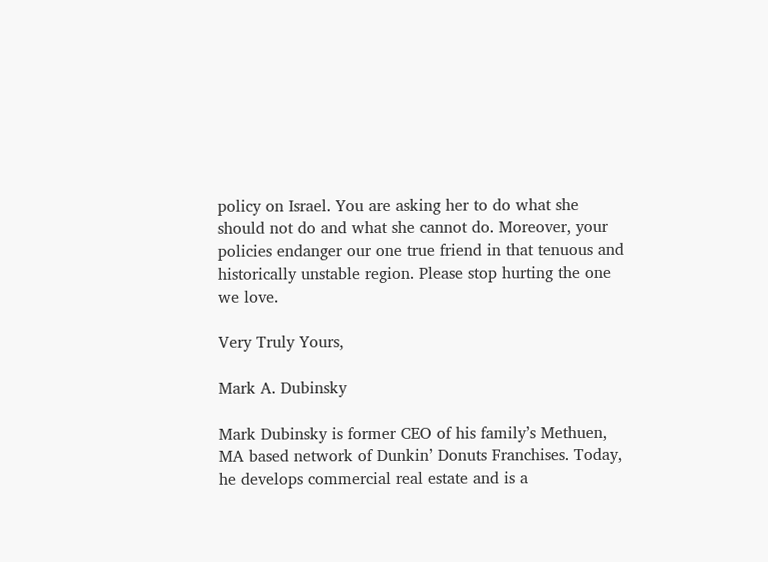policy on Israel. You are asking her to do what she should not do and what she cannot do. Moreover, your policies endanger our one true friend in that tenuous and historically unstable region. Please stop hurting the one we love.

Very Truly Yours,

Mark A. Dubinsky

Mark Dubinsky is former CEO of his family’s Methuen, MA based network of Dunkin’ Donuts Franchises. Today, he develops commercial real estate and is a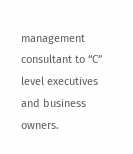management consultant to “C” level executives and business owners.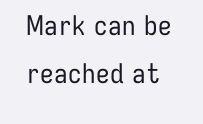Mark can be reached at